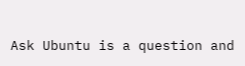Ask Ubuntu is a question and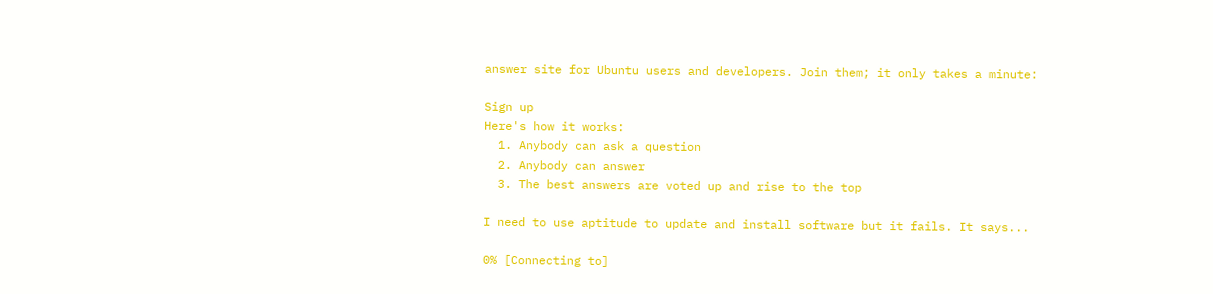answer site for Ubuntu users and developers. Join them; it only takes a minute:

Sign up
Here's how it works:
  1. Anybody can ask a question
  2. Anybody can answer
  3. The best answers are voted up and rise to the top

I need to use aptitude to update and install software but it fails. It says...

0% [Connecting to]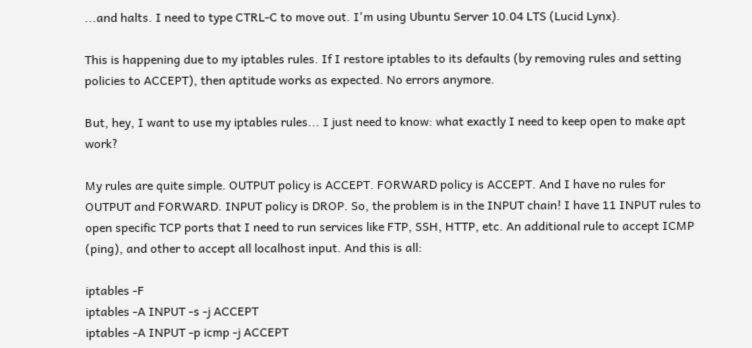...and halts. I need to type CTRL-C to move out. I'm using Ubuntu Server 10.04 LTS (Lucid Lynx).

This is happening due to my iptables rules. If I restore iptables to its defaults (by removing rules and setting policies to ACCEPT), then aptitude works as expected. No errors anymore.

But, hey, I want to use my iptables rules... I just need to know: what exactly I need to keep open to make apt work?

My rules are quite simple. OUTPUT policy is ACCEPT. FORWARD policy is ACCEPT. And I have no rules for OUTPUT and FORWARD. INPUT policy is DROP. So, the problem is in the INPUT chain! I have 11 INPUT rules to open specific TCP ports that I need to run services like FTP, SSH, HTTP, etc. An additional rule to accept ICMP (ping), and other to accept all localhost input. And this is all:

iptables -F
iptables -A INPUT -s -j ACCEPT
iptables -A INPUT -p icmp -j ACCEPT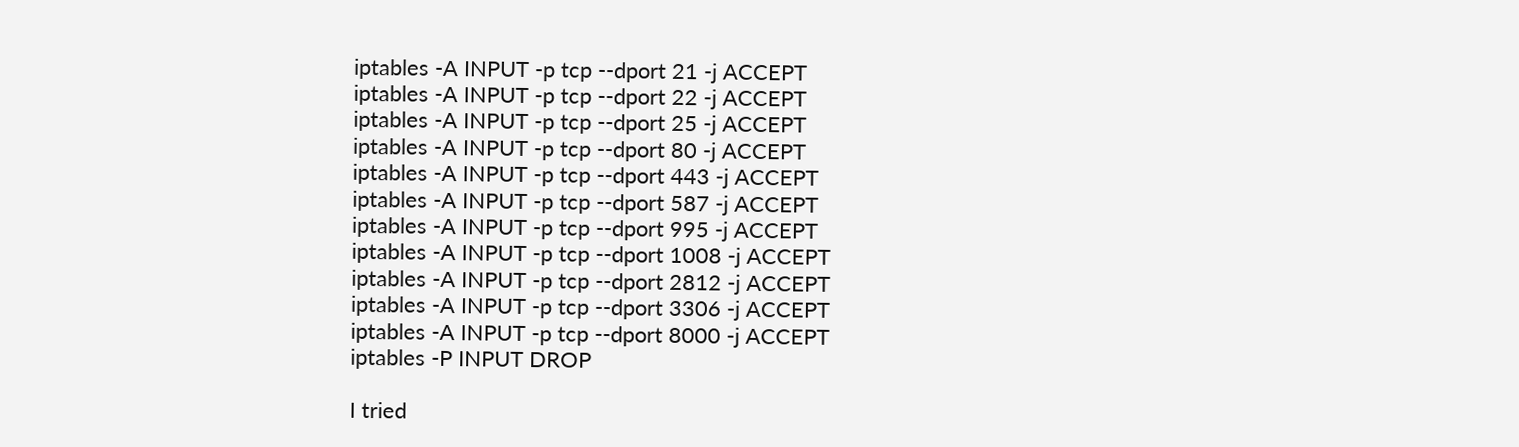iptables -A INPUT -p tcp --dport 21 -j ACCEPT
iptables -A INPUT -p tcp --dport 22 -j ACCEPT
iptables -A INPUT -p tcp --dport 25 -j ACCEPT
iptables -A INPUT -p tcp --dport 80 -j ACCEPT
iptables -A INPUT -p tcp --dport 443 -j ACCEPT
iptables -A INPUT -p tcp --dport 587 -j ACCEPT
iptables -A INPUT -p tcp --dport 995 -j ACCEPT
iptables -A INPUT -p tcp --dport 1008 -j ACCEPT
iptables -A INPUT -p tcp --dport 2812 -j ACCEPT
iptables -A INPUT -p tcp --dport 3306 -j ACCEPT
iptables -A INPUT -p tcp --dport 8000 -j ACCEPT
iptables -P INPUT DROP

I tried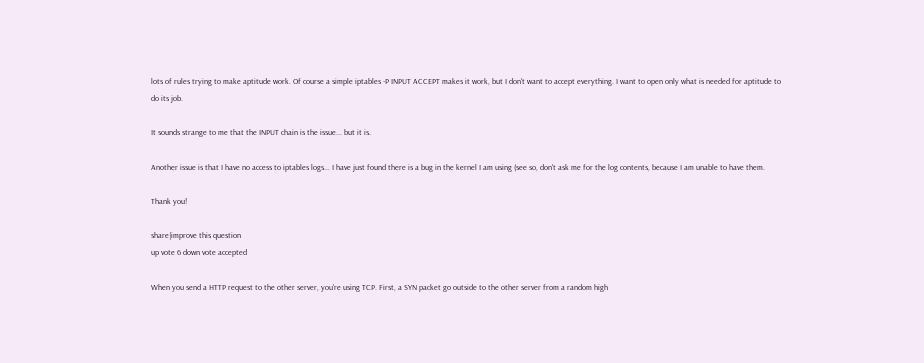lots of rules trying to make aptitude work. Of course a simple iptables -P INPUT ACCEPT makes it work, but I don't want to accept everything. I want to open only what is needed for aptitude to do its job.

It sounds strange to me that the INPUT chain is the issue... but it is.

Another issue is that I have no access to iptables logs... I have just found there is a bug in the kernel I am using (see so, don't ask me for the log contents, because I am unable to have them.

Thank you!

share|improve this question
up vote 6 down vote accepted

When you send a HTTP request to the other server, you're using TCP. First, a SYN packet go outside to the other server from a random high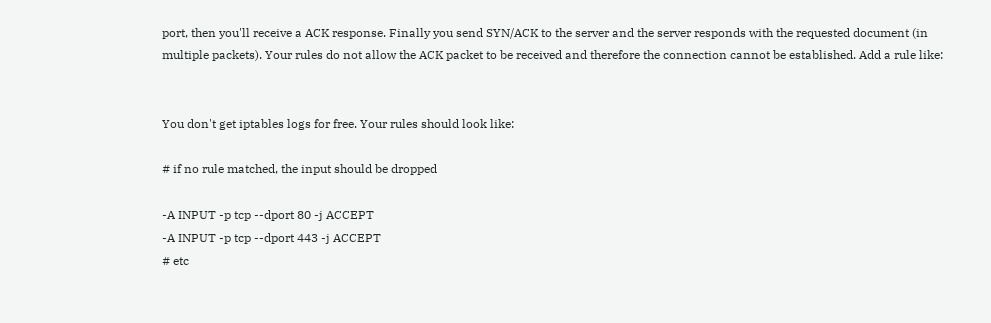port, then you'll receive a ACK response. Finally you send SYN/ACK to the server and the server responds with the requested document (in multiple packets). Your rules do not allow the ACK packet to be received and therefore the connection cannot be established. Add a rule like:


You don't get iptables logs for free. Your rules should look like:

# if no rule matched, the input should be dropped

-A INPUT -p tcp --dport 80 -j ACCEPT
-A INPUT -p tcp --dport 443 -j ACCEPT
# etc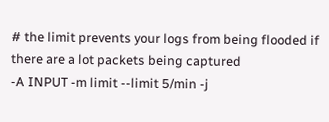# the limit prevents your logs from being flooded if there are a lot packets being captured
-A INPUT -m limit --limit 5/min -j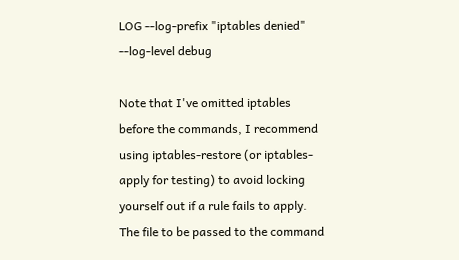LOG --log-prefix "iptables denied" --log-level debug

Note that I've omitted iptables before the commands, I recommend using iptables-restore (or iptables-apply for testing) to avoid locking yourself out if a rule fails to apply. The file to be passed to the command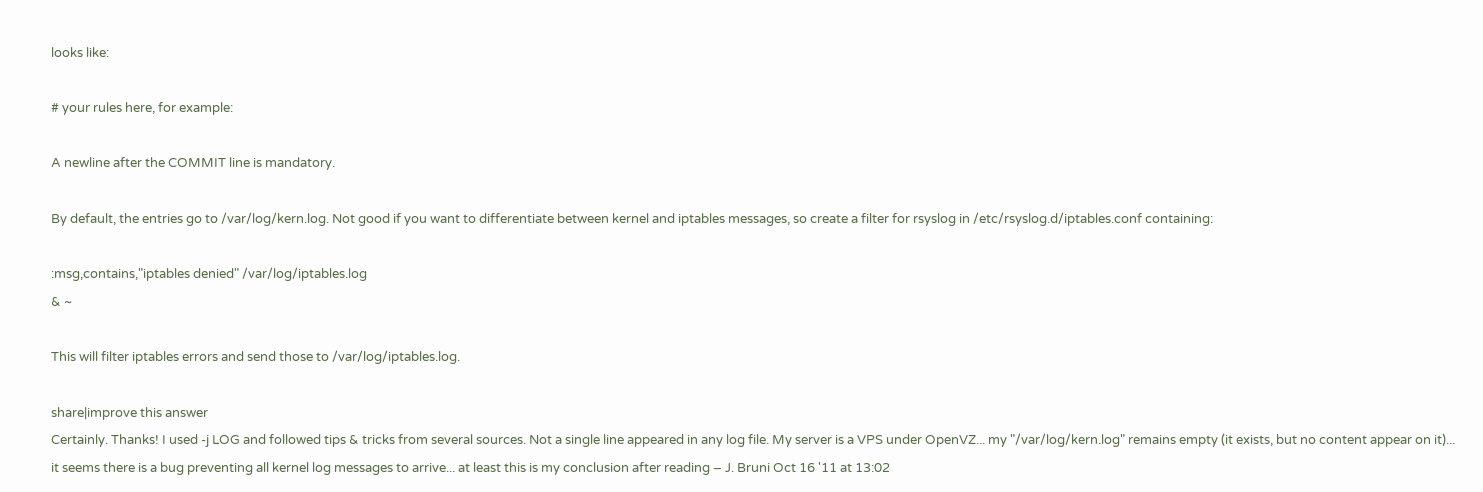looks like:

# your rules here, for example:

A newline after the COMMIT line is mandatory.

By default, the entries go to /var/log/kern.log. Not good if you want to differentiate between kernel and iptables messages, so create a filter for rsyslog in /etc/rsyslog.d/iptables.conf containing:

:msg,contains,"iptables denied" /var/log/iptables.log
& ~

This will filter iptables errors and send those to /var/log/iptables.log.

share|improve this answer
Certainly. Thanks! I used -j LOG and followed tips & tricks from several sources. Not a single line appeared in any log file. My server is a VPS under OpenVZ... my "/var/log/kern.log" remains empty (it exists, but no content appear on it)... it seems there is a bug preventing all kernel log messages to arrive... at least this is my conclusion after reading – J. Bruni Oct 16 '11 at 13:02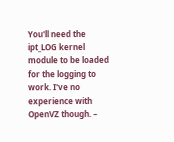You'll need the ipt_LOG kernel module to be loaded for the logging to work. I've no experience with OpenVZ though. –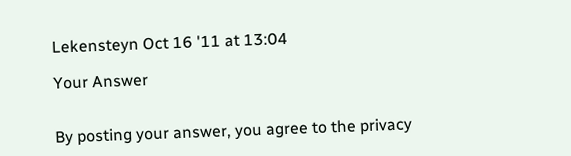Lekensteyn Oct 16 '11 at 13:04

Your Answer


By posting your answer, you agree to the privacy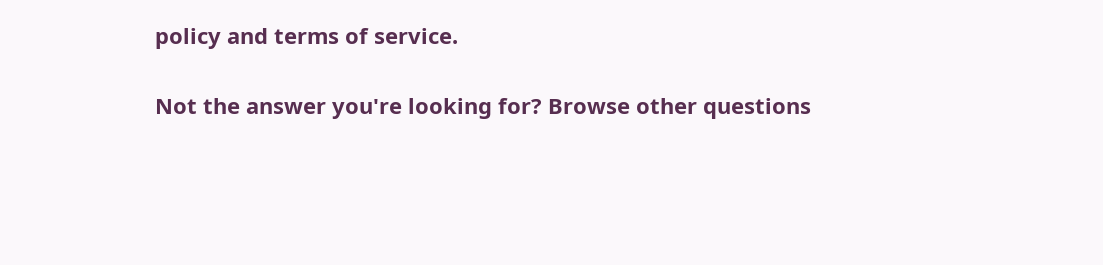policy and terms of service.

Not the answer you're looking for? Browse other questions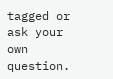tagged or ask your own question.